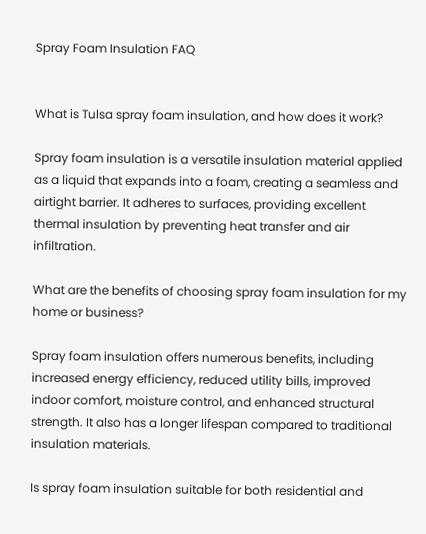Spray Foam Insulation FAQ


What is Tulsa spray foam insulation, and how does it work?

Spray foam insulation is a versatile insulation material applied as a liquid that expands into a foam, creating a seamless and airtight barrier. It adheres to surfaces, providing excellent thermal insulation by preventing heat transfer and air infiltration.

What are the benefits of choosing spray foam insulation for my home or business?

Spray foam insulation offers numerous benefits, including increased energy efficiency, reduced utility bills, improved indoor comfort, moisture control, and enhanced structural strength. It also has a longer lifespan compared to traditional insulation materials.

Is spray foam insulation suitable for both residential and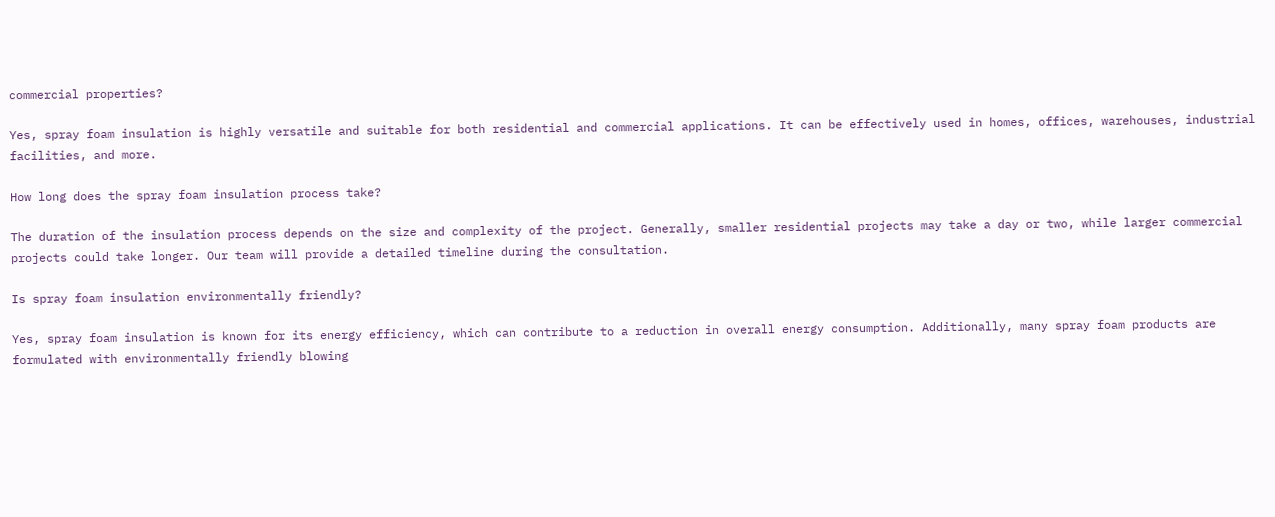commercial properties?

Yes, spray foam insulation is highly versatile and suitable for both residential and commercial applications. It can be effectively used in homes, offices, warehouses, industrial facilities, and more.

How long does the spray foam insulation process take?

The duration of the insulation process depends on the size and complexity of the project. Generally, smaller residential projects may take a day or two, while larger commercial projects could take longer. Our team will provide a detailed timeline during the consultation.

Is spray foam insulation environmentally friendly?

Yes, spray foam insulation is known for its energy efficiency, which can contribute to a reduction in overall energy consumption. Additionally, many spray foam products are formulated with environmentally friendly blowing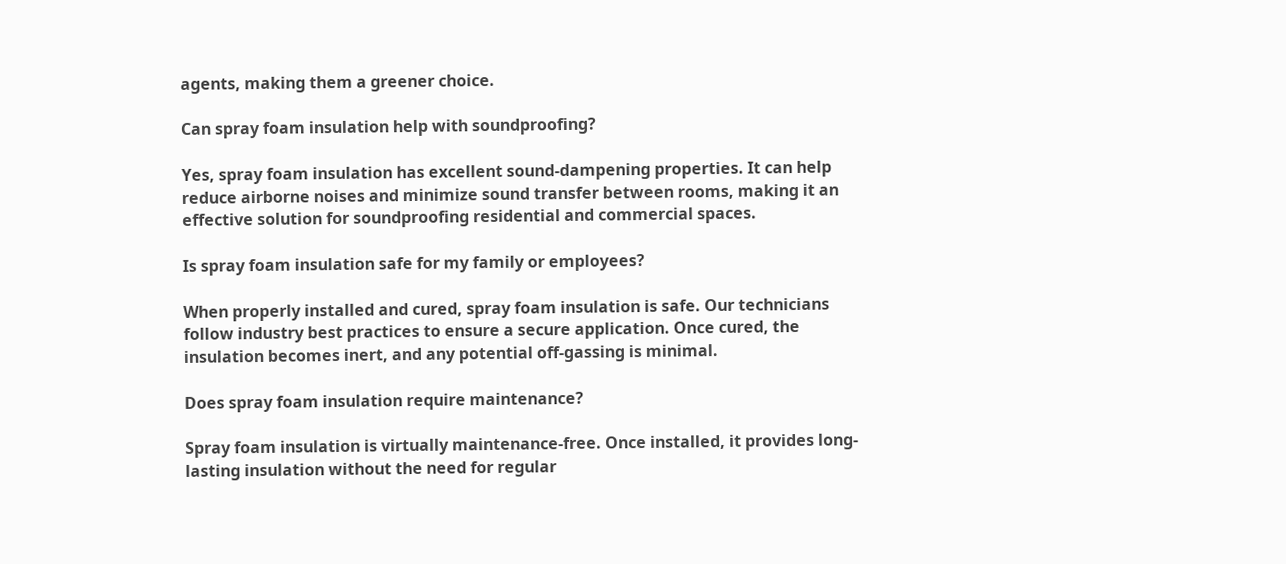agents, making them a greener choice.

Can spray foam insulation help with soundproofing?

Yes, spray foam insulation has excellent sound-dampening properties. It can help reduce airborne noises and minimize sound transfer between rooms, making it an effective solution for soundproofing residential and commercial spaces.

Is spray foam insulation safe for my family or employees?

When properly installed and cured, spray foam insulation is safe. Our technicians follow industry best practices to ensure a secure application. Once cured, the insulation becomes inert, and any potential off-gassing is minimal.

Does spray foam insulation require maintenance?

Spray foam insulation is virtually maintenance-free. Once installed, it provides long-lasting insulation without the need for regular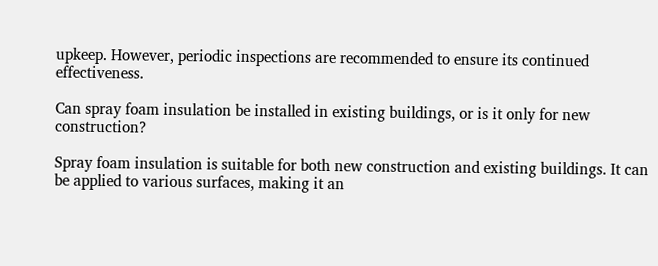upkeep. However, periodic inspections are recommended to ensure its continued effectiveness.

Can spray foam insulation be installed in existing buildings, or is it only for new construction?

Spray foam insulation is suitable for both new construction and existing buildings. It can be applied to various surfaces, making it an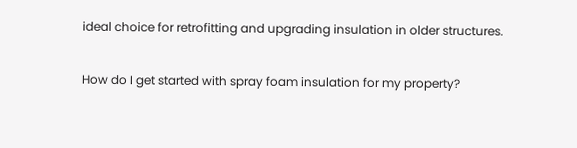ideal choice for retrofitting and upgrading insulation in older structures.

How do I get started with spray foam insulation for my property?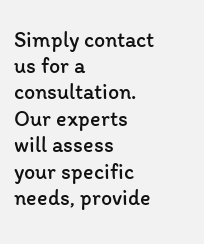Simply contact us for a consultation. Our experts will assess your specific needs, provide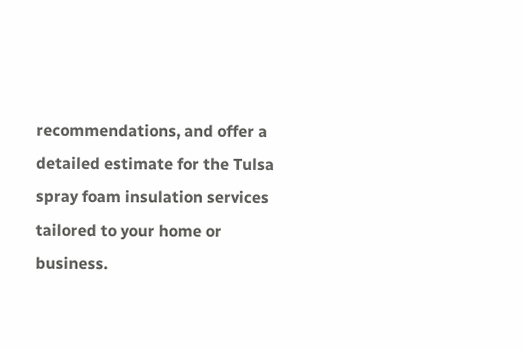recommendations, and offer a detailed estimate for the Tulsa spray foam insulation services tailored to your home or business.